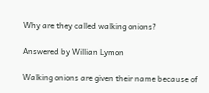Why are they called walking onions?

Answered by Willian Lymon

Walking onions are given their name because of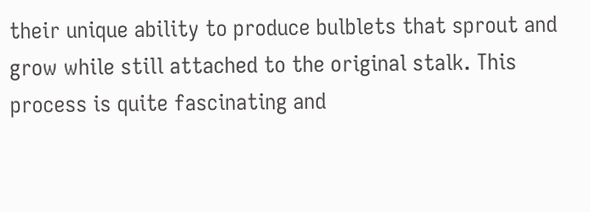their unique ability to produce bulblets that sprout and grow while still attached to the original stalk. This process is quite fascinating and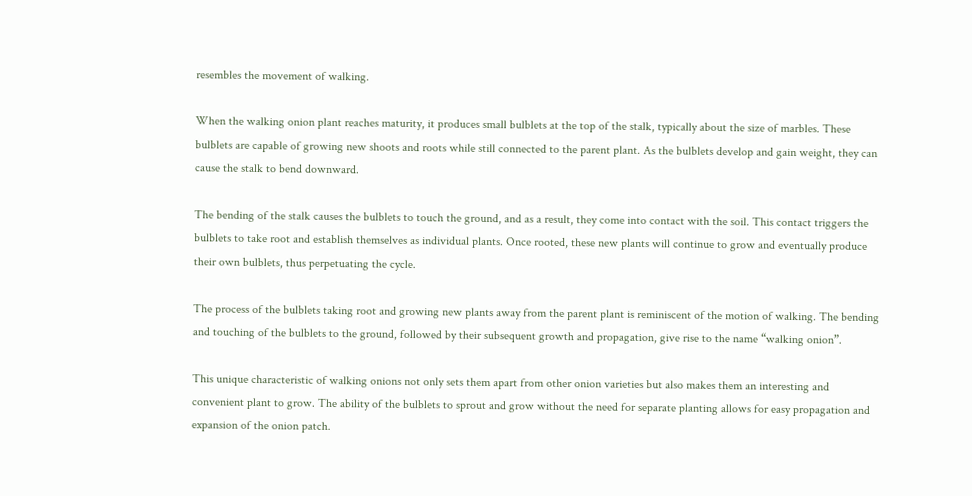resembles the movement of walking.

When the walking onion plant reaches maturity, it produces small bulblets at the top of the stalk, typically about the size of marbles. These bulblets are capable of growing new shoots and roots while still connected to the parent plant. As the bulblets develop and gain weight, they can cause the stalk to bend downward.

The bending of the stalk causes the bulblets to touch the ground, and as a result, they come into contact with the soil. This contact triggers the bulblets to take root and establish themselves as individual plants. Once rooted, these new plants will continue to grow and eventually produce their own bulblets, thus perpetuating the cycle.

The process of the bulblets taking root and growing new plants away from the parent plant is reminiscent of the motion of walking. The bending and touching of the bulblets to the ground, followed by their subsequent growth and propagation, give rise to the name “walking onion”.

This unique characteristic of walking onions not only sets them apart from other onion varieties but also makes them an interesting and convenient plant to grow. The ability of the bulblets to sprout and grow without the need for separate planting allows for easy propagation and expansion of the onion patch.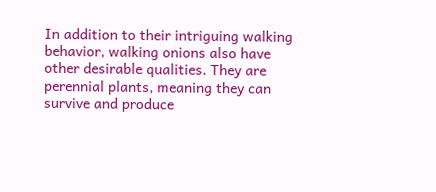In addition to their intriguing walking behavior, walking onions also have other desirable qualities. They are perennial plants, meaning they can survive and produce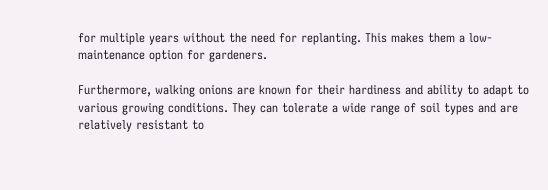for multiple years without the need for replanting. This makes them a low-maintenance option for gardeners.

Furthermore, walking onions are known for their hardiness and ability to adapt to various growing conditions. They can tolerate a wide range of soil types and are relatively resistant to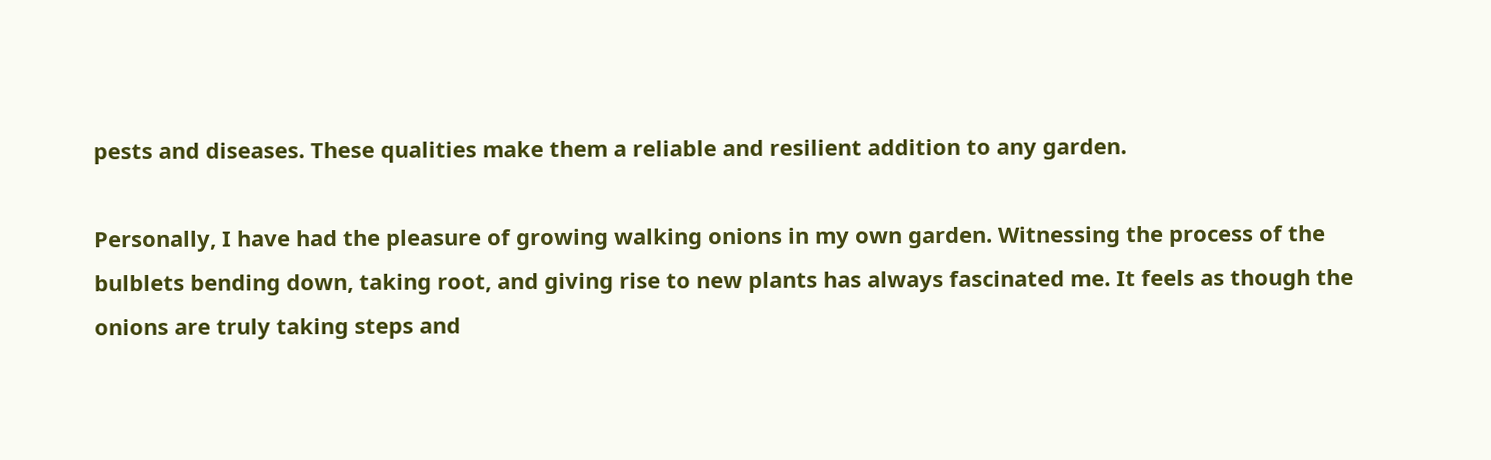pests and diseases. These qualities make them a reliable and resilient addition to any garden.

Personally, I have had the pleasure of growing walking onions in my own garden. Witnessing the process of the bulblets bending down, taking root, and giving rise to new plants has always fascinated me. It feels as though the onions are truly taking steps and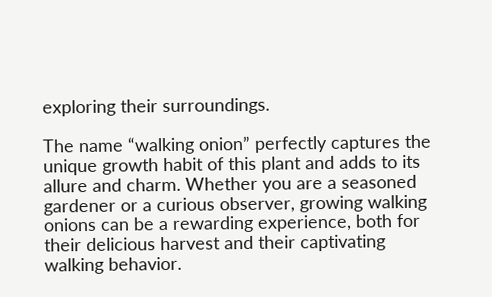exploring their surroundings.

The name “walking onion” perfectly captures the unique growth habit of this plant and adds to its allure and charm. Whether you are a seasoned gardener or a curious observer, growing walking onions can be a rewarding experience, both for their delicious harvest and their captivating walking behavior.